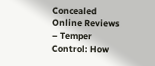Concealed Online Reviews – Temper Control: How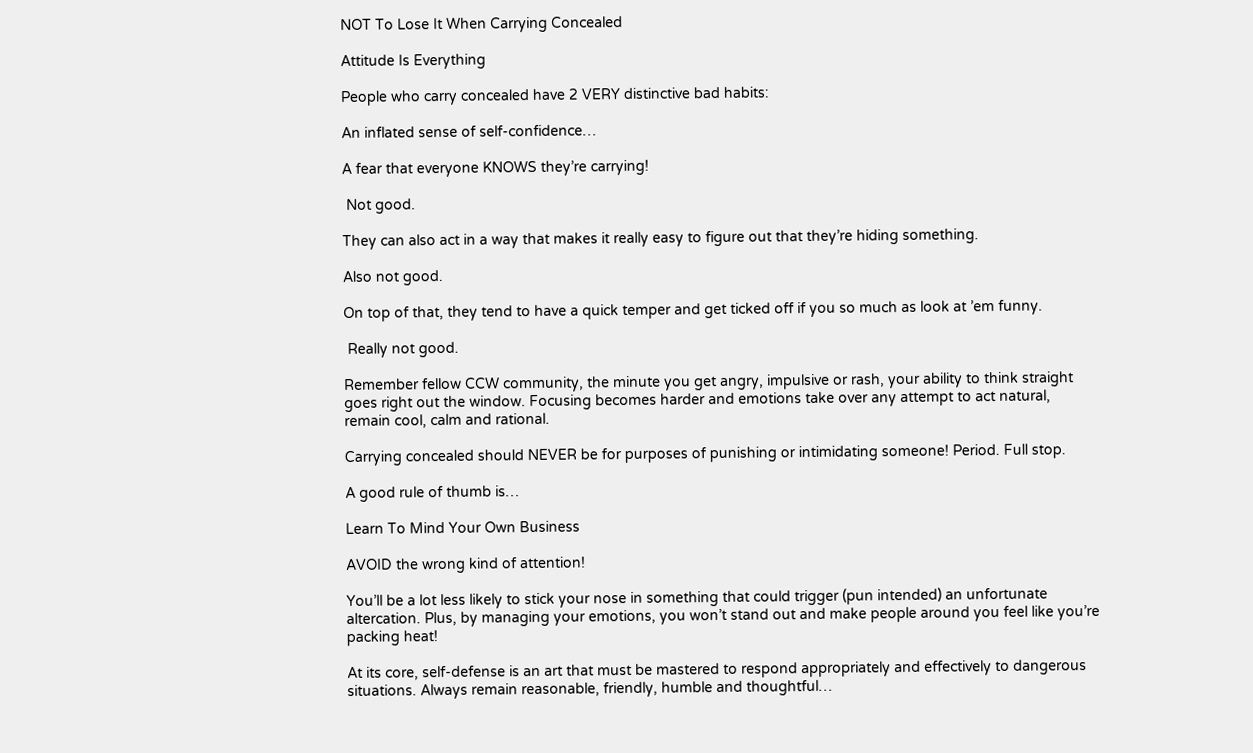NOT To Lose It When Carrying Concealed

Attitude Is Everything

People who carry concealed have 2 VERY distinctive bad habits:

An inflated sense of self-confidence…

A fear that everyone KNOWS they’re carrying!

 Not good.

They can also act in a way that makes it really easy to figure out that they’re hiding something.

Also not good.

On top of that, they tend to have a quick temper and get ticked off if you so much as look at ’em funny.

 Really not good.

Remember fellow CCW community, the minute you get angry, impulsive or rash, your ability to think straight goes right out the window. Focusing becomes harder and emotions take over any attempt to act natural, remain cool, calm and rational.

Carrying concealed should NEVER be for purposes of punishing or intimidating someone! Period. Full stop.

A good rule of thumb is…

Learn To Mind Your Own Business

AVOID the wrong kind of attention!

You’ll be a lot less likely to stick your nose in something that could trigger (pun intended) an unfortunate altercation. Plus, by managing your emotions, you won’t stand out and make people around you feel like you’re packing heat!

At its core, self-defense is an art that must be mastered to respond appropriately and effectively to dangerous situations. Always remain reasonable, friendly, humble and thoughtful…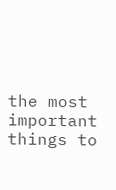the most important things to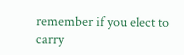remember if you elect to carry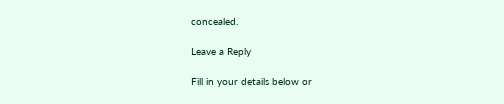concealed.

Leave a Reply

Fill in your details below or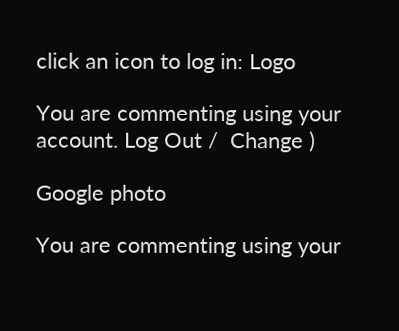click an icon to log in: Logo

You are commenting using your account. Log Out /  Change )

Google photo

You are commenting using your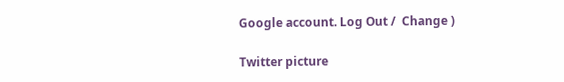Google account. Log Out /  Change )

Twitter picture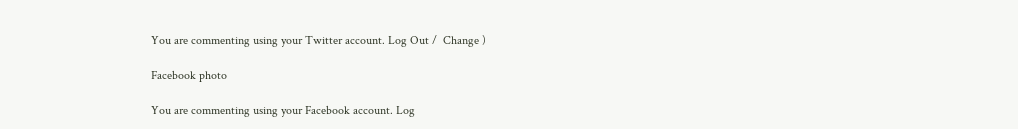You are commenting using your Twitter account. Log Out /  Change )

Facebook photo

You are commenting using your Facebook account. Log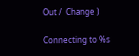Out /  Change )

Connecting to %s